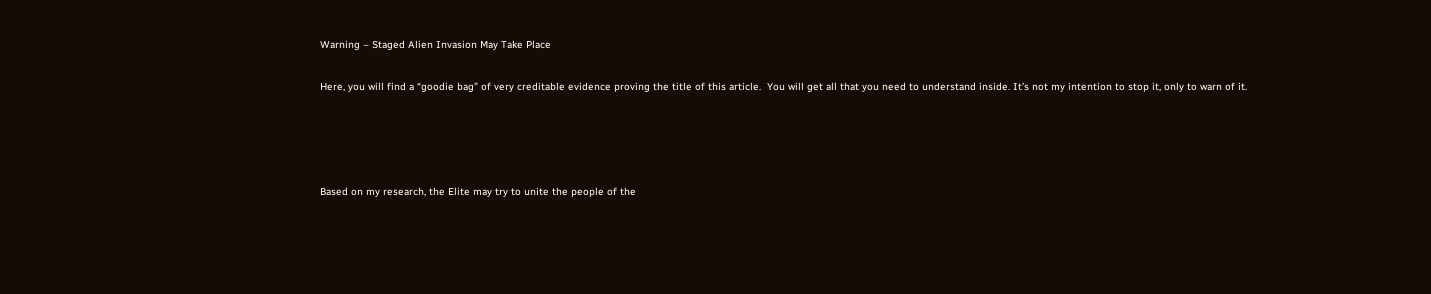Warning – Staged Alien Invasion May Take Place

Here, you will find a “goodie bag” of very creditable evidence proving the title of this article.  You will get all that you need to understand inside. It’s not my intention to stop it, only to warn of it.




Based on my research, the Elite may try to unite the people of the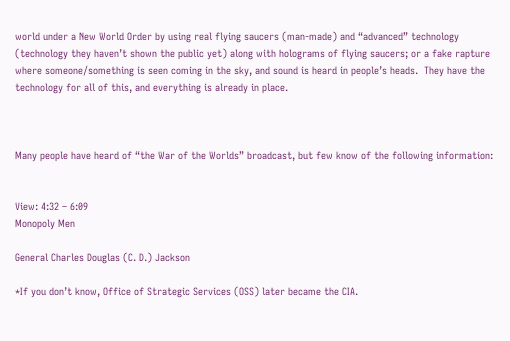world under a New World Order by using real flying saucers (man-made) and “advanced” technology (technology they haven’t shown the public yet) along with holograms of flying saucers; or a fake rapture where someone/something is seen coming in the sky, and sound is heard in people’s heads.  They have the technology for all of this, and everything is already in place.



Many people have heard of “the War of the Worlds” broadcast, but few know of the following information:


View: 4:32 – 6:09
Monopoly Men

General Charles Douglas (C. D.) Jackson

*If you don’t know, Office of Strategic Services (OSS) later became the CIA.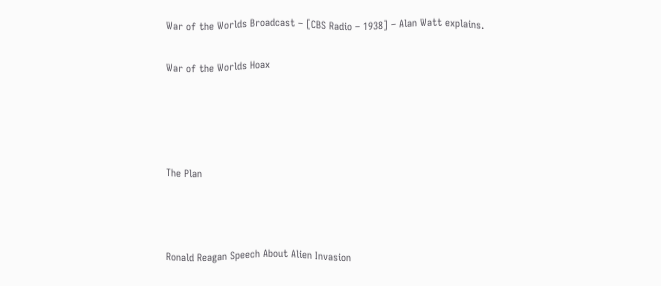War of the Worlds Broadcast – [CBS Radio – 1938] – Alan Watt explains.

War of the Worlds Hoax




The Plan



Ronald Reagan Speech About Alien Invasion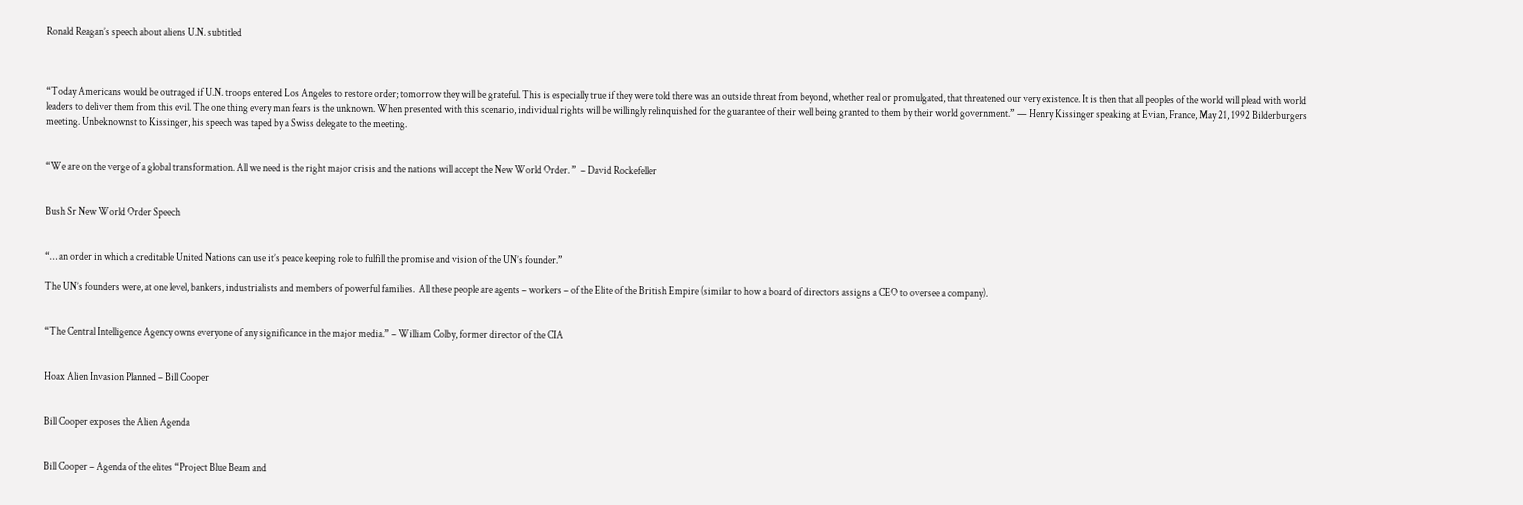Ronald Reagan’s speech about aliens U.N. subtitled



“Today Americans would be outraged if U.N. troops entered Los Angeles to restore order; tomorrow they will be grateful. This is especially true if they were told there was an outside threat from beyond, whether real or promulgated, that threatened our very existence. It is then that all peoples of the world will plead with world leaders to deliver them from this evil. The one thing every man fears is the unknown. When presented with this scenario, individual rights will be willingly relinquished for the guarantee of their well being granted to them by their world government.” — Henry Kissinger speaking at Evian, France, May 21, 1992 Bilderburgers meeting. Unbeknownst to Kissinger, his speech was taped by a Swiss delegate to the meeting.


“We are on the verge of a global transformation. All we need is the right major crisis and the nations will accept the New World Order. ”  – David Rockefeller


Bush Sr New World Order Speech


“… an order in which a creditable United Nations can use it’s peace keeping role to fulfill the promise and vision of the UN’s founder.”

The UN’s founders were, at one level, bankers, industrialists and members of powerful families.  All these people are agents – workers – of the Elite of the British Empire (similar to how a board of directors assigns a CEO to oversee a company).


“The Central Intelligence Agency owns everyone of any significance in the major media.” – William Colby, former director of the CIA


Hoax Alien Invasion Planned – Bill Cooper


Bill Cooper exposes the Alien Agenda


Bill Cooper – Agenda of the elites “Project Blue Beam and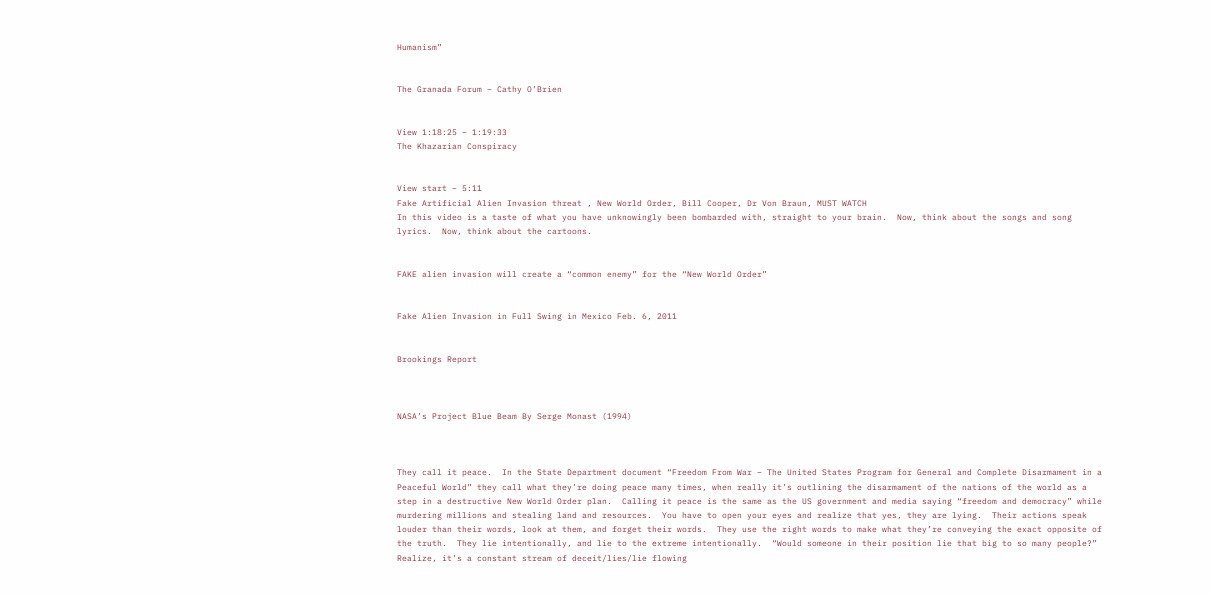Humanism”


The Granada Forum – Cathy O’Brien


View 1:18:25 – 1:19:33
The Khazarian Conspiracy


View start – 5:11
Fake Artificial Alien Invasion threat , New World Order, Bill Cooper, Dr Von Braun, MUST WATCH
In this video is a taste of what you have unknowingly been bombarded with, straight to your brain.  Now, think about the songs and song lyrics.  Now, think about the cartoons.


FAKE alien invasion will create a “common enemy” for the “New World Order”


Fake Alien Invasion in Full Swing in Mexico Feb. 6, 2011


Brookings Report



NASA’s Project Blue Beam By Serge Monast (1994)



They call it peace.  In the State Department document “Freedom From War – The United States Program for General and Complete Disarmament in a Peaceful World” they call what they’re doing peace many times, when really it’s outlining the disarmament of the nations of the world as a step in a destructive New World Order plan.  Calling it peace is the same as the US government and media saying “freedom and democracy” while murdering millions and stealing land and resources.  You have to open your eyes and realize that yes, they are lying.  Their actions speak louder than their words, look at them, and forget their words.  They use the right words to make what they’re conveying the exact opposite of the truth.  They lie intentionally, and lie to the extreme intentionally.  “Would someone in their position lie that big to so many people?”  Realize, it’s a constant stream of deceit/lies/lie flowing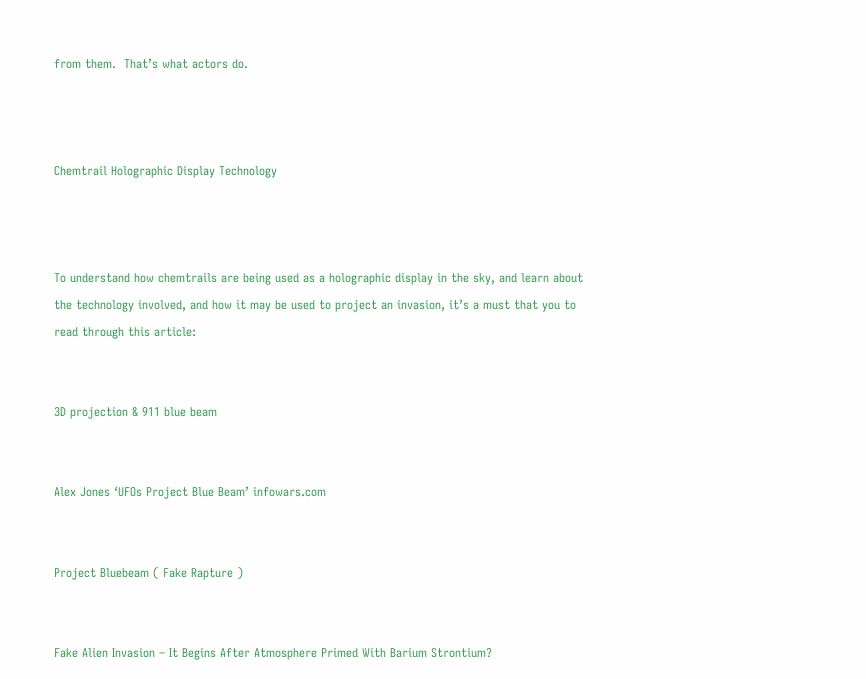from them.  That’s what actors do.



Chemtrail Holographic Display Technology



To understand how chemtrails are being used as a holographic display in the sky, and learn about the technology involved, and how it may be used to project an invasion, it’s a must that you to read through this article:


3D projection & 911 blue beam


Alex Jones ‘UFOs Project Blue Beam’ infowars.com


Project Bluebeam ( Fake Rapture )


Fake Alien Invasion – It Begins After Atmosphere Primed With Barium Strontium?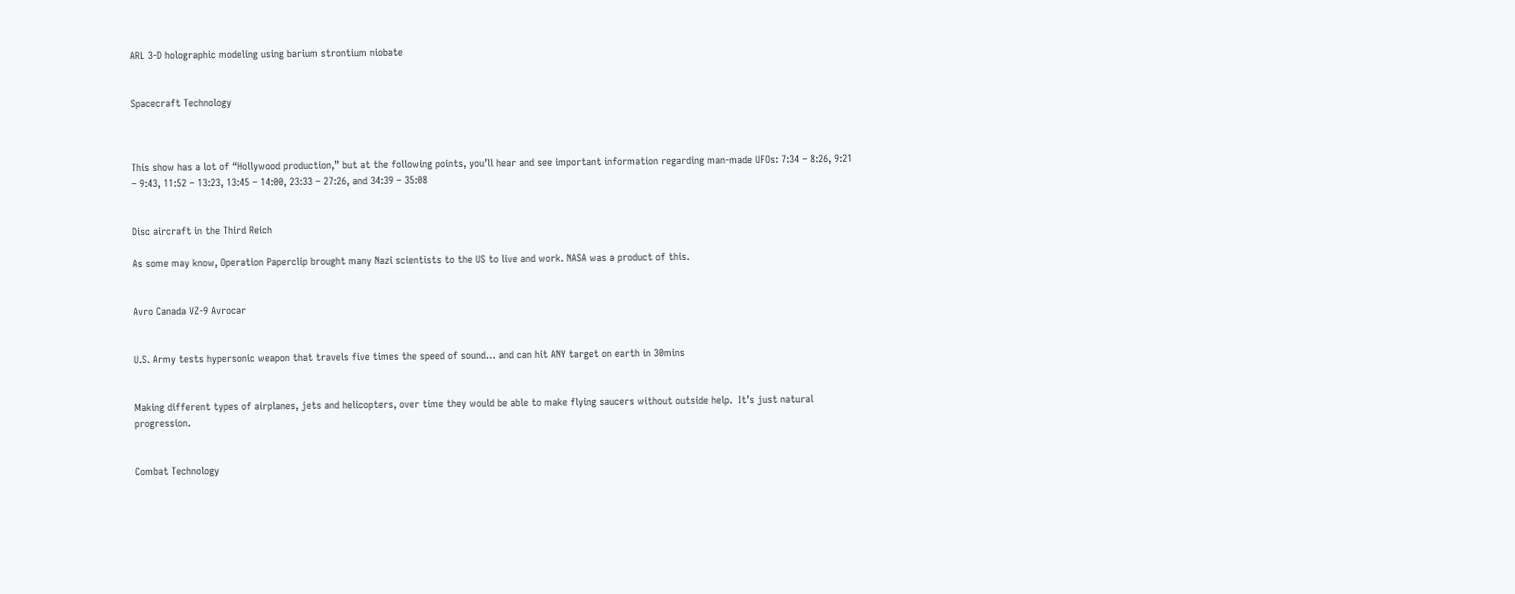ARL 3-D holographic modeling using barium strontium niobate


Spacecraft Technology



This show has a lot of “Hollywood production,” but at the following points, you’ll hear and see important information regarding man-made UFOs: 7:34 – 8:26, 9:21 – 9:43, 11:52 – 13:23, 13:45 – 14:00, 23:33 – 27:26, and 34:39 – 35:08


Disc aircraft in the Third Reich

As some may know, Operation Paperclip brought many Nazi scientists to the US to live and work. NASA was a product of this.


Avro Canada VZ-9 Avrocar


U.S. Army tests hypersonic weapon that travels five times the speed of sound… and can hit ANY target on earth in 30mins


Making different types of airplanes, jets and helicopters, over time they would be able to make flying saucers without outside help.  It’s just natural progression.


Combat Technology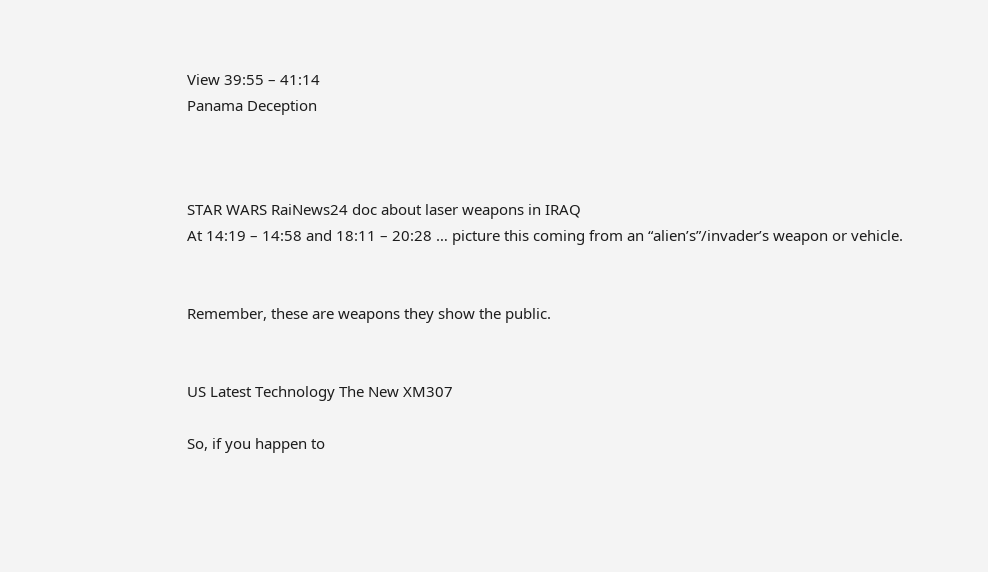View 39:55 – 41:14
Panama Deception



STAR WARS RaiNews24 doc about laser weapons in IRAQ
At 14:19 – 14:58 and 18:11 – 20:28 … picture this coming from an “alien’s”/invader’s weapon or vehicle.


Remember, these are weapons they show the public.


US Latest Technology The New XM307

So, if you happen to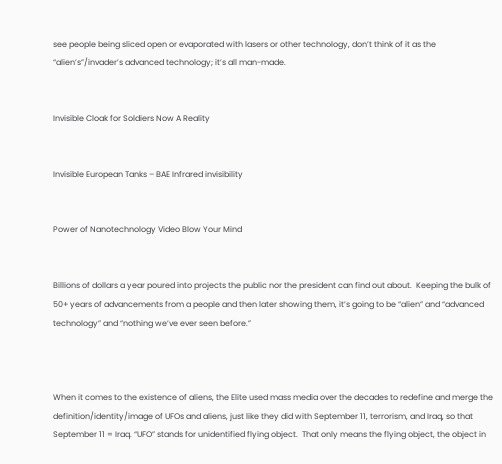see people being sliced open or evaporated with lasers or other technology, don’t think of it as the “alien’s”/invader’s advanced technology; it’s all man-made.


Invisible Cloak for Soldiers Now A Reality


Invisible European Tanks – BAE Infrared invisibility


Power of Nanotechnology Video Blow Your Mind


Billions of dollars a year poured into projects the public nor the president can find out about.  Keeping the bulk of 50+ years of advancements from a people and then later showing them, it’s going to be “alien” and “advanced technology” and “nothing we’ve ever seen before.”



When it comes to the existence of aliens, the Elite used mass media over the decades to redefine and merge the definition/identity/image of UFOs and aliens, just like they did with September 11, terrorism, and Iraq, so that September 11 = Iraq. “UFO” stands for unidentified flying object.  That only means the flying object, the object in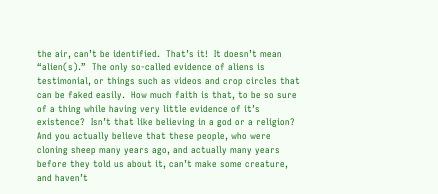the air, can’t be identified.  That’s it!  It doesn’t mean “alien(s).”  The only so-called evidence of aliens is testimonial, or things such as videos and crop circles that can be faked easily.  How much faith is that, to be so sure of a thing while having very little evidence of it’s existence?  Isn’t that like believing in a god or a religion?  And you actually believe that these people, who were cloning sheep many years ago, and actually many years before they told us about it, can’t make some creature, and haven’t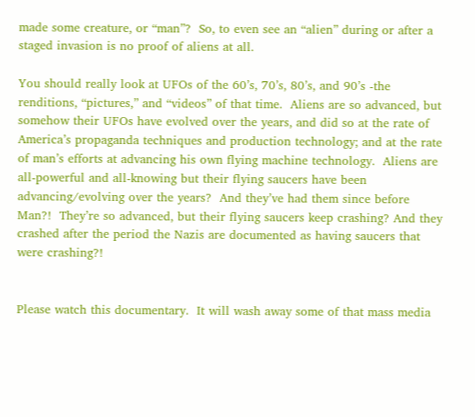made some creature, or “man”?  So, to even see an “alien” during or after a staged invasion is no proof of aliens at all.

You should really look at UFOs of the 60’s, 70’s, 80’s, and 90’s -the renditions, “pictures,” and “videos” of that time.  Aliens are so advanced, but somehow their UFOs have evolved over the years, and did so at the rate of America’s propaganda techniques and production technology; and at the rate of man’s efforts at advancing his own flying machine technology.  Aliens are all-powerful and all-knowing but their flying saucers have been advancing/evolving over the years?  And they’ve had them since before Man?!  They’re so advanced, but their flying saucers keep crashing? And they crashed after the period the Nazis are documented as having saucers that were crashing?!


Please watch this documentary.  It will wash away some of that mass media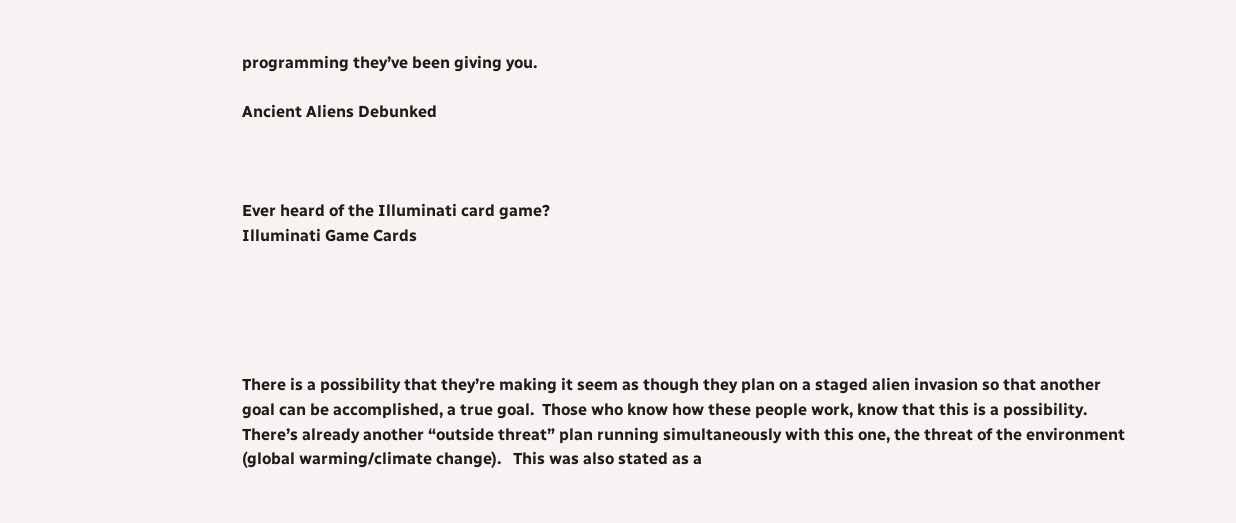programming they’ve been giving you.

Ancient Aliens Debunked



Ever heard of the Illuminati card game?
Illuminati Game Cards





There is a possibility that they’re making it seem as though they plan on a staged alien invasion so that another goal can be accomplished, a true goal.  Those who know how these people work, know that this is a possibility.  There’s already another “outside threat” plan running simultaneously with this one, the threat of the environment (global warming/climate change).   This was also stated as a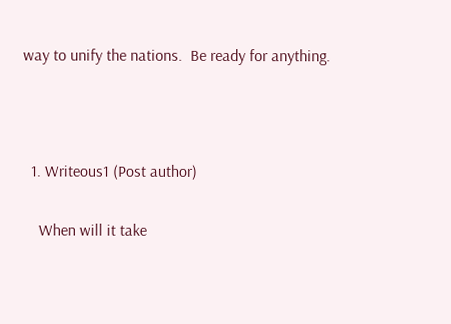way to unify the nations.  Be ready for anything.



  1. Writeous1 (Post author)

    When will it take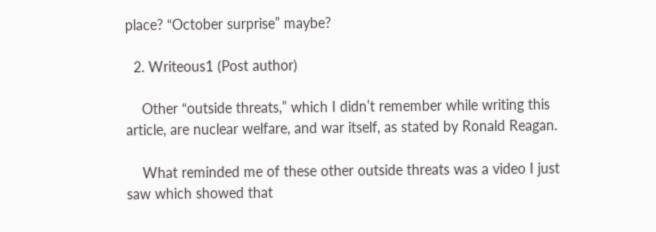place? “October surprise” maybe?

  2. Writeous1 (Post author)

    Other “outside threats,” which I didn’t remember while writing this article, are nuclear welfare, and war itself, as stated by Ronald Reagan.

    What reminded me of these other outside threats was a video I just saw which showed that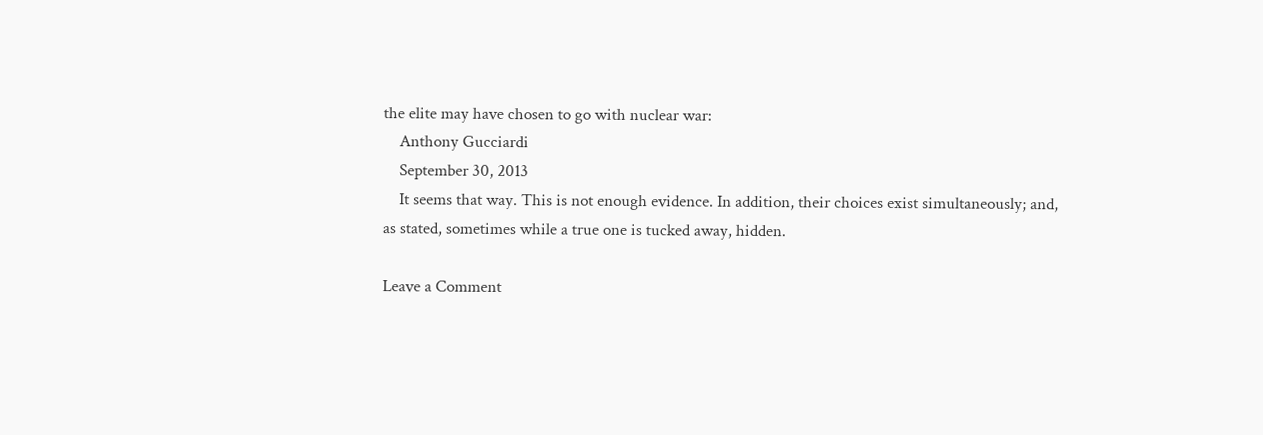the elite may have chosen to go with nuclear war:
    Anthony Gucciardi
    September 30, 2013
    It seems that way. This is not enough evidence. In addition, their choices exist simultaneously; and, as stated, sometimes while a true one is tucked away, hidden.

Leave a Comment